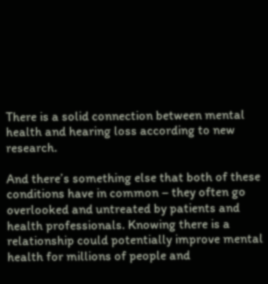There is a solid connection between mental health and hearing loss according to new research.

And there’s something else that both of these conditions have in common – they often go overlooked and untreated by patients and health professionals. Knowing there is a relationship could potentially improve mental health for millions of people and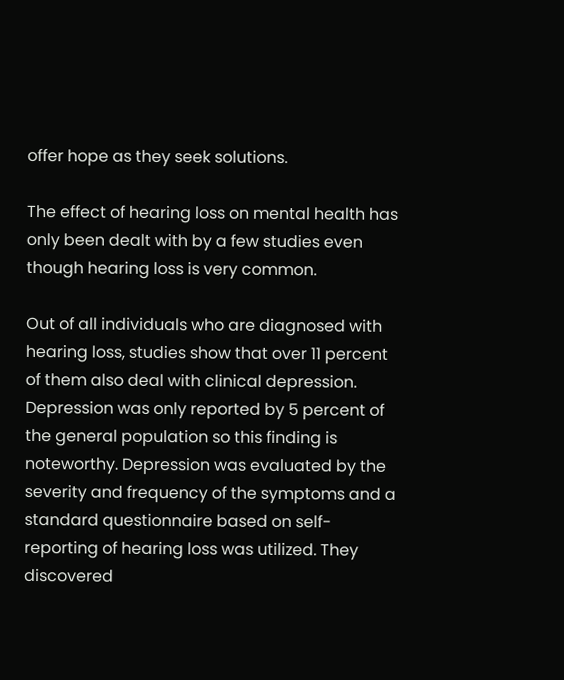offer hope as they seek solutions.

The effect of hearing loss on mental health has only been dealt with by a few studies even though hearing loss is very common.

Out of all individuals who are diagnosed with hearing loss, studies show that over 11 percent of them also deal with clinical depression. Depression was only reported by 5 percent of the general population so this finding is noteworthy. Depression was evaluated by the severity and frequency of the symptoms and a standard questionnaire based on self-reporting of hearing loss was utilized. They discovered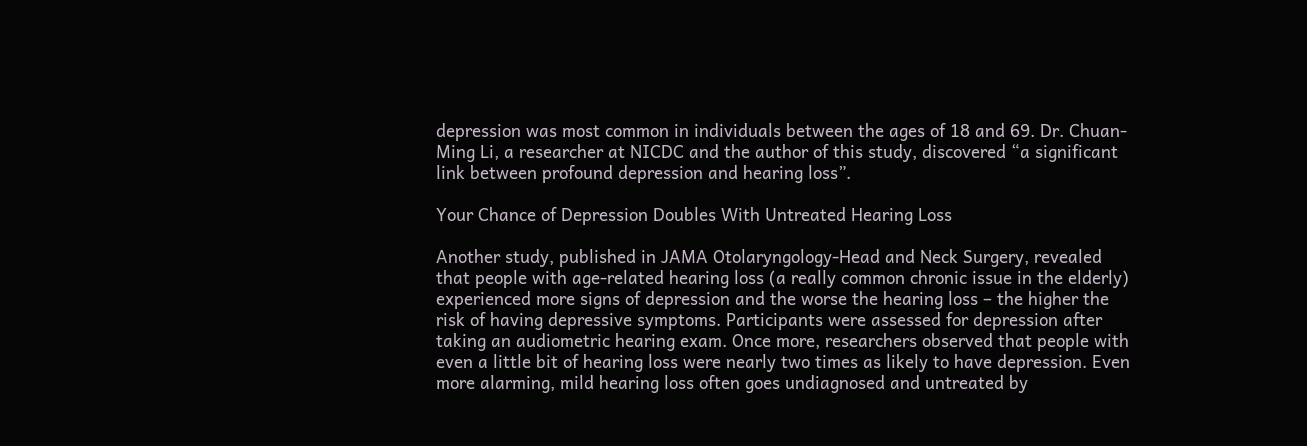depression was most common in individuals between the ages of 18 and 69. Dr. Chuan-Ming Li, a researcher at NICDC and the author of this study, discovered “a significant link between profound depression and hearing loss”.

Your Chance of Depression Doubles With Untreated Hearing Loss

Another study, published in JAMA Otolaryngology-Head and Neck Surgery, revealed that people with age-related hearing loss (a really common chronic issue in the elderly) experienced more signs of depression and the worse the hearing loss – the higher the risk of having depressive symptoms. Participants were assessed for depression after taking an audiometric hearing exam. Once more, researchers observed that people with even a little bit of hearing loss were nearly two times as likely to have depression. Even more alarming, mild hearing loss often goes undiagnosed and untreated by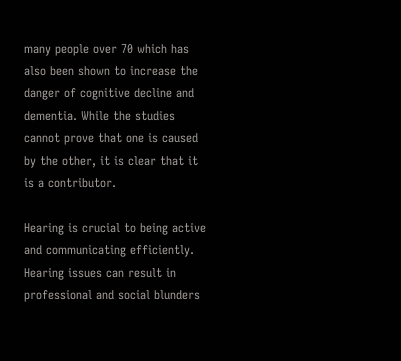many people over 70 which has also been shown to increase the danger of cognitive decline and dementia. While the studies cannot prove that one is caused by the other, it is clear that it is a contributor.

Hearing is crucial to being active and communicating efficiently. Hearing issues can result in professional and social blunders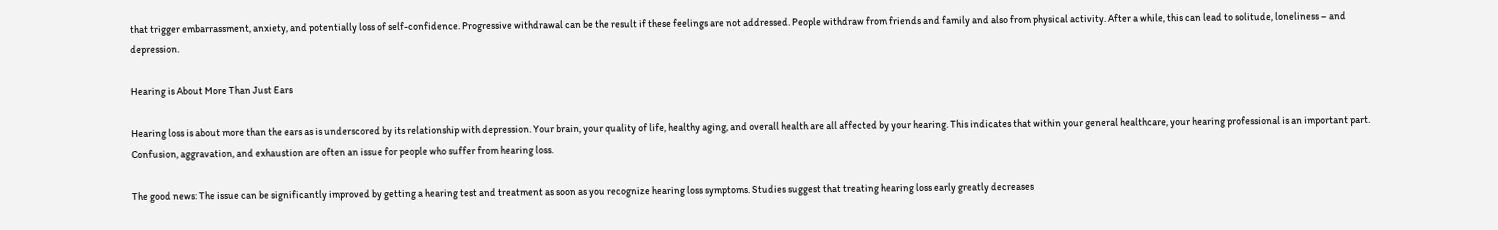that trigger embarrassment, anxiety, and potentially loss of self-confidence. Progressive withdrawal can be the result if these feelings are not addressed. People withdraw from friends and family and also from physical activity. After a while, this can lead to solitude, loneliness – and depression.

Hearing is About More Than Just Ears

Hearing loss is about more than the ears as is underscored by its relationship with depression. Your brain, your quality of life, healthy aging, and overall health are all affected by your hearing. This indicates that within your general healthcare, your hearing professional is an important part. Confusion, aggravation, and exhaustion are often an issue for people who suffer from hearing loss.

The good news: The issue can be significantly improved by getting a hearing test and treatment as soon as you recognize hearing loss symptoms. Studies suggest that treating hearing loss early greatly decreases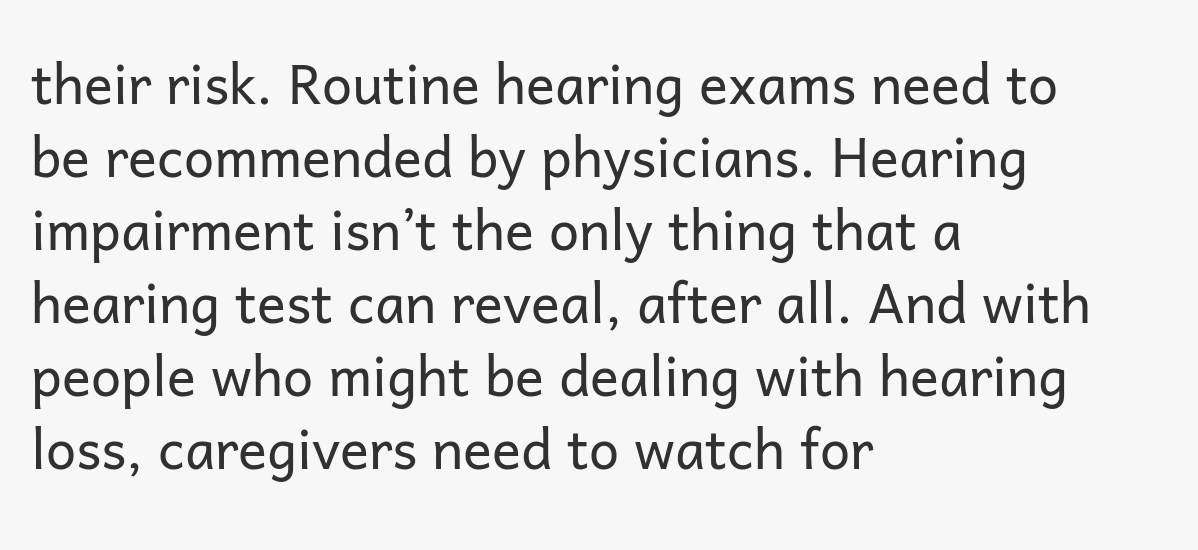their risk. Routine hearing exams need to be recommended by physicians. Hearing impairment isn’t the only thing that a hearing test can reveal, after all. And with people who might be dealing with hearing loss, caregivers need to watch for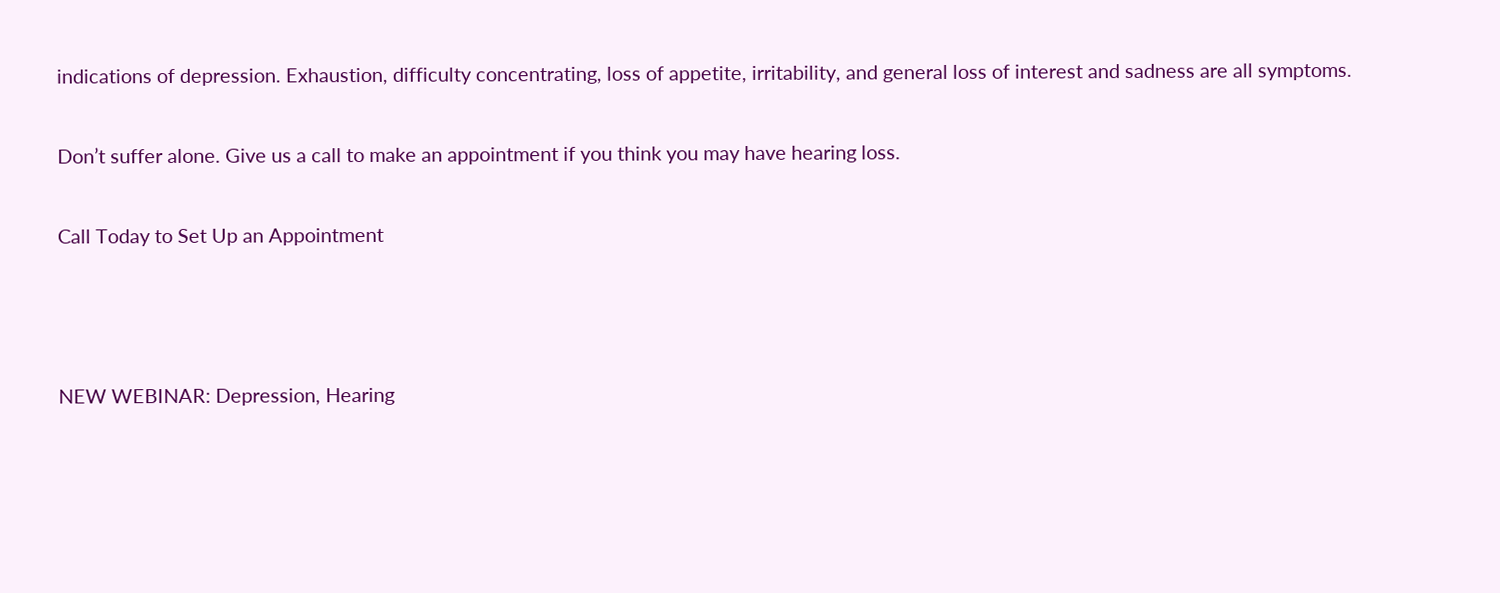indications of depression. Exhaustion, difficulty concentrating, loss of appetite, irritability, and general loss of interest and sadness are all symptoms.

Don’t suffer alone. Give us a call to make an appointment if you think you may have hearing loss.

Call Today to Set Up an Appointment



NEW WEBINAR: Depression, Hearing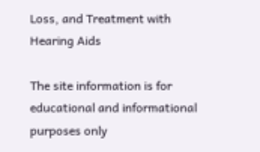Loss, and Treatment with Hearing Aids

The site information is for educational and informational purposes only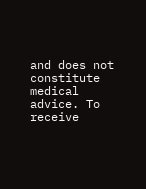and does not constitute medical advice. To receive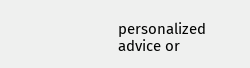personalized advice or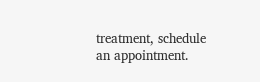treatment, schedule an appointment.